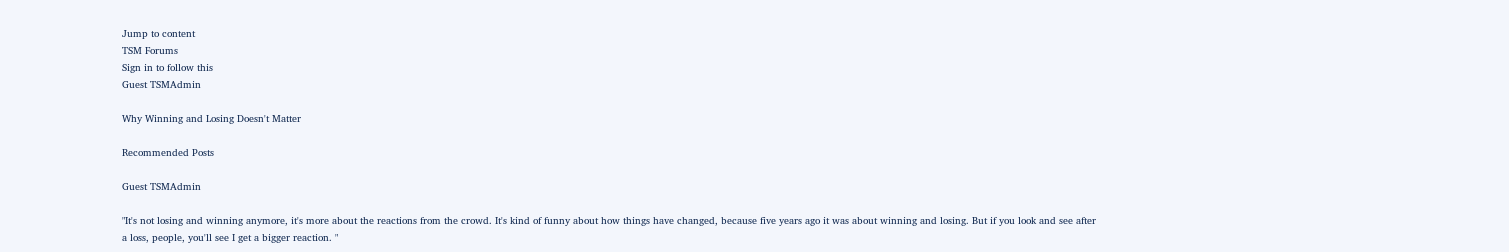Jump to content
TSM Forums
Sign in to follow this
Guest TSMAdmin

Why Winning and Losing Doesn't Matter

Recommended Posts

Guest TSMAdmin

"It's not losing and winning anymore, it's more about the reactions from the crowd. It's kind of funny about how things have changed, because five years ago it was about winning and losing. But if you look and see after a loss, people, you'll see I get a bigger reaction. "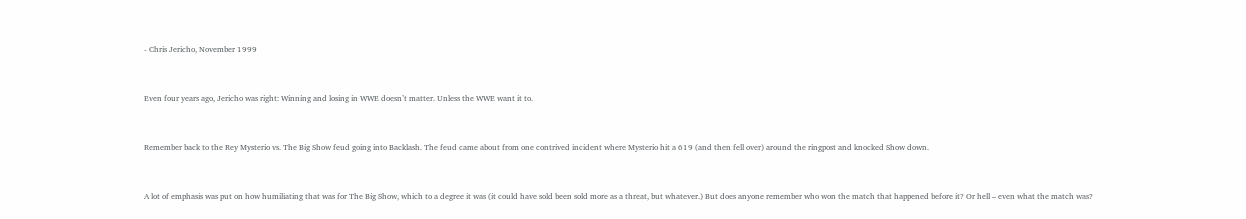- Chris Jericho, November 1999


Even four years ago, Jericho was right: Winning and losing in WWE doesn’t matter. Unless the WWE want it to.


Remember back to the Rey Mysterio vs. The Big Show feud going into Backlash. The feud came about from one contrived incident where Mysterio hit a 619 (and then fell over) around the ringpost and knocked Show down.


A lot of emphasis was put on how humiliating that was for The Big Show, which to a degree it was (it could have sold been sold more as a threat, but whatever.) But does anyone remember who won the match that happened before it? Or hell – even what the match was?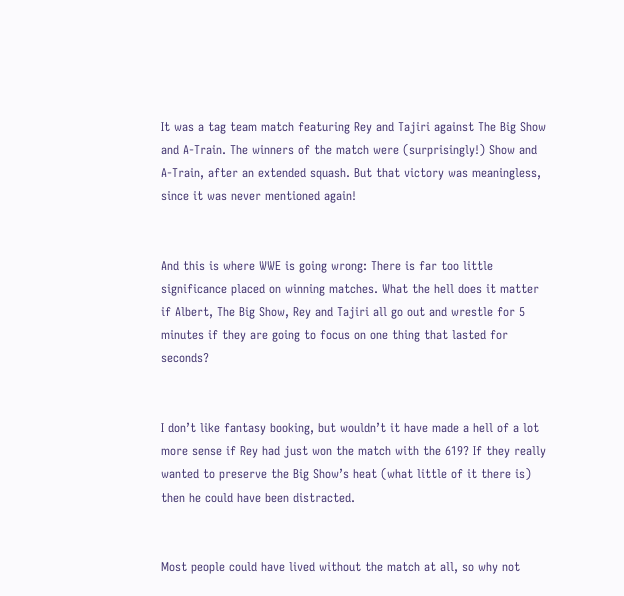It was a tag team match featuring Rey and Tajiri against The Big Show and A-Train. The winners of the match were (surprisingly!) Show and A-Train, after an extended squash. But that victory was meaningless, since it was never mentioned again!


And this is where WWE is going wrong: There is far too little significance placed on winning matches. What the hell does it matter if Albert, The Big Show, Rey and Tajiri all go out and wrestle for 5 minutes if they are going to focus on one thing that lasted for seconds?


I don’t like fantasy booking, but wouldn’t it have made a hell of a lot more sense if Rey had just won the match with the 619? If they really wanted to preserve the Big Show’s heat (what little of it there is) then he could have been distracted.


Most people could have lived without the match at all, so why not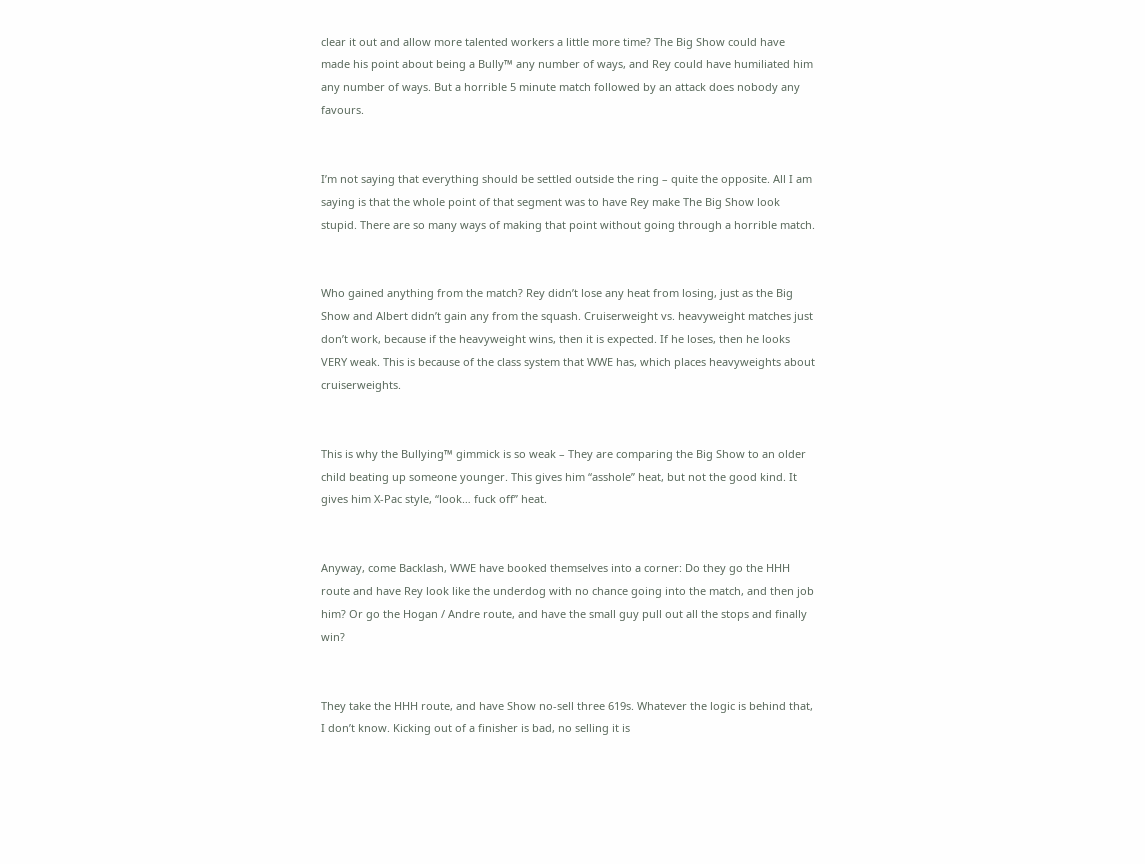clear it out and allow more talented workers a little more time? The Big Show could have made his point about being a Bully™ any number of ways, and Rey could have humiliated him any number of ways. But a horrible 5 minute match followed by an attack does nobody any favours.


I’m not saying that everything should be settled outside the ring – quite the opposite. All I am saying is that the whole point of that segment was to have Rey make The Big Show look stupid. There are so many ways of making that point without going through a horrible match.


Who gained anything from the match? Rey didn’t lose any heat from losing, just as the Big Show and Albert didn’t gain any from the squash. Cruiserweight vs. heavyweight matches just don’t work, because if the heavyweight wins, then it is expected. If he loses, then he looks VERY weak. This is because of the class system that WWE has, which places heavyweights about cruiserweights.


This is why the Bullying™ gimmick is so weak – They are comparing the Big Show to an older child beating up someone younger. This gives him “asshole” heat, but not the good kind. It gives him X-Pac style, “look… fuck off” heat.


Anyway, come Backlash, WWE have booked themselves into a corner: Do they go the HHH route and have Rey look like the underdog with no chance going into the match, and then job him? Or go the Hogan / Andre route, and have the small guy pull out all the stops and finally win?


They take the HHH route, and have Show no-sell three 619s. Whatever the logic is behind that, I don’t know. Kicking out of a finisher is bad, no selling it is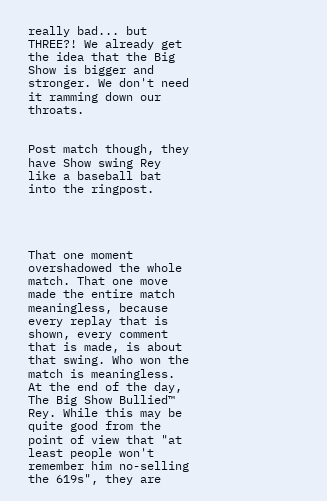really bad... but THREE?! We already get the idea that the Big Show is bigger and stronger. We don't need it ramming down our throats.


Post match though, they have Show swing Rey like a baseball bat into the ringpost.




That one moment overshadowed the whole match. That one move made the entire match meaningless, because every replay that is shown, every comment that is made, is about that swing. Who won the match is meaningless. At the end of the day, The Big Show Bullied™ Rey. While this may be quite good from the point of view that "at least people won't remember him no-selling the 619s", they are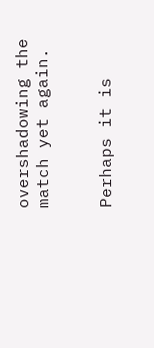overshadowing the match yet again.


Perhaps it is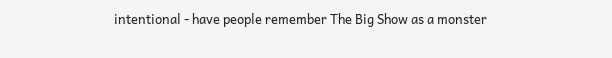intentional - have people remember The Big Show as a monster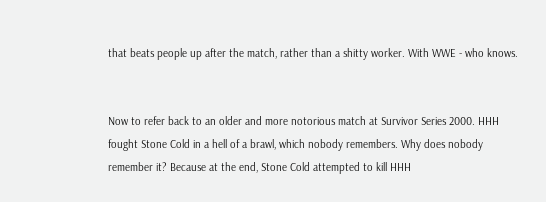that beats people up after the match, rather than a shitty worker. With WWE - who knows.


Now to refer back to an older and more notorious match at Survivor Series 2000. HHH fought Stone Cold in a hell of a brawl, which nobody remembers. Why does nobody remember it? Because at the end, Stone Cold attempted to kill HHH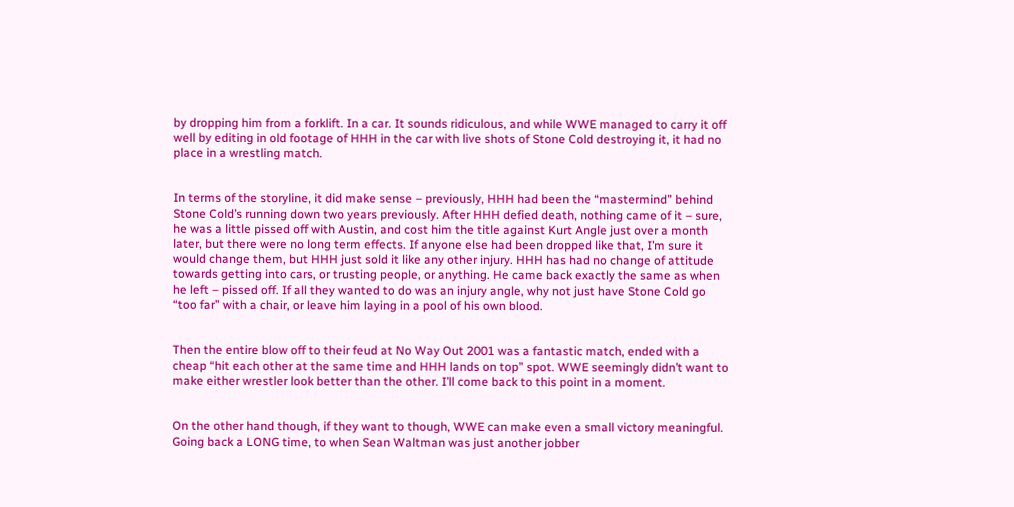by dropping him from a forklift. In a car. It sounds ridiculous, and while WWE managed to carry it off well by editing in old footage of HHH in the car with live shots of Stone Cold destroying it, it had no place in a wrestling match.


In terms of the storyline, it did make sense – previously, HHH had been the “mastermind” behind Stone Cold’s running down two years previously. After HHH defied death, nothing came of it – sure, he was a little pissed off with Austin, and cost him the title against Kurt Angle just over a month later, but there were no long term effects. If anyone else had been dropped like that, I’m sure it would change them, but HHH just sold it like any other injury. HHH has had no change of attitude towards getting into cars, or trusting people, or anything. He came back exactly the same as when he left – pissed off. If all they wanted to do was an injury angle, why not just have Stone Cold go “too far” with a chair, or leave him laying in a pool of his own blood.


Then the entire blow off to their feud at No Way Out 2001 was a fantastic match, ended with a cheap “hit each other at the same time and HHH lands on top” spot. WWE seemingly didn’t want to make either wrestler look better than the other. I’ll come back to this point in a moment.


On the other hand though, if they want to though, WWE can make even a small victory meaningful. Going back a LONG time, to when Sean Waltman was just another jobber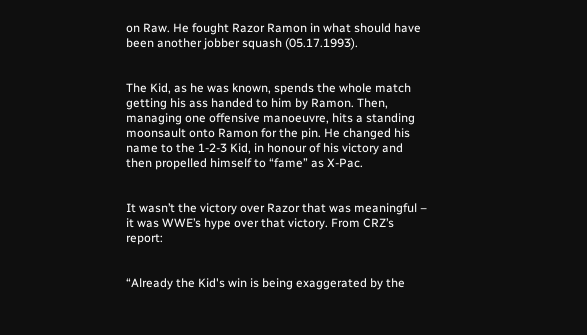on Raw. He fought Razor Ramon in what should have been another jobber squash (05.17.1993).


The Kid, as he was known, spends the whole match getting his ass handed to him by Ramon. Then, managing one offensive manoeuvre, hits a standing moonsault onto Ramon for the pin. He changed his name to the 1-2-3 Kid, in honour of his victory and then propelled himself to “fame” as X-Pac.


It wasn’t the victory over Razor that was meaningful – it was WWE’s hype over that victory. From CRZ’s report:


“Already the Kid's win is being exaggerated by the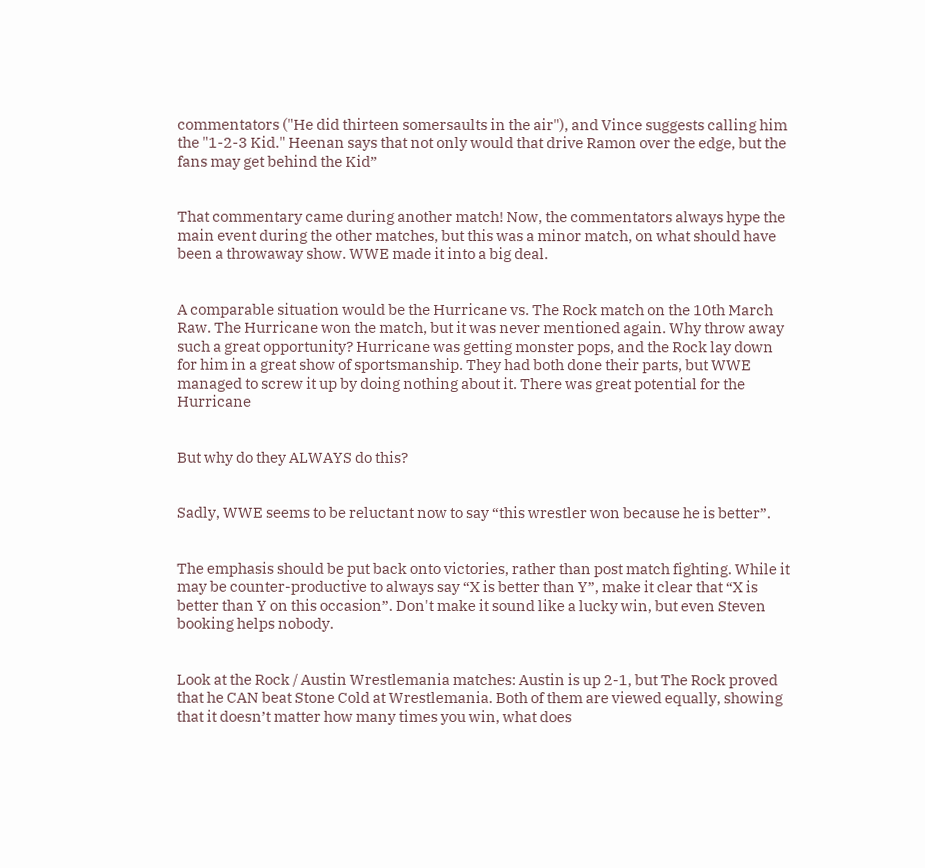commentators ("He did thirteen somersaults in the air"), and Vince suggests calling him the "1-2-3 Kid." Heenan says that not only would that drive Ramon over the edge, but the fans may get behind the Kid”


That commentary came during another match! Now, the commentators always hype the main event during the other matches, but this was a minor match, on what should have been a throwaway show. WWE made it into a big deal.


A comparable situation would be the Hurricane vs. The Rock match on the 10th March Raw. The Hurricane won the match, but it was never mentioned again. Why throw away such a great opportunity? Hurricane was getting monster pops, and the Rock lay down for him in a great show of sportsmanship. They had both done their parts, but WWE managed to screw it up by doing nothing about it. There was great potential for the Hurricane


But why do they ALWAYS do this?


Sadly, WWE seems to be reluctant now to say “this wrestler won because he is better”.


The emphasis should be put back onto victories, rather than post match fighting. While it may be counter-productive to always say “X is better than Y”, make it clear that “X is better than Y on this occasion”. Don't make it sound like a lucky win, but even Steven booking helps nobody.


Look at the Rock / Austin Wrestlemania matches: Austin is up 2-1, but The Rock proved that he CAN beat Stone Cold at Wrestlemania. Both of them are viewed equally, showing that it doesn’t matter how many times you win, what does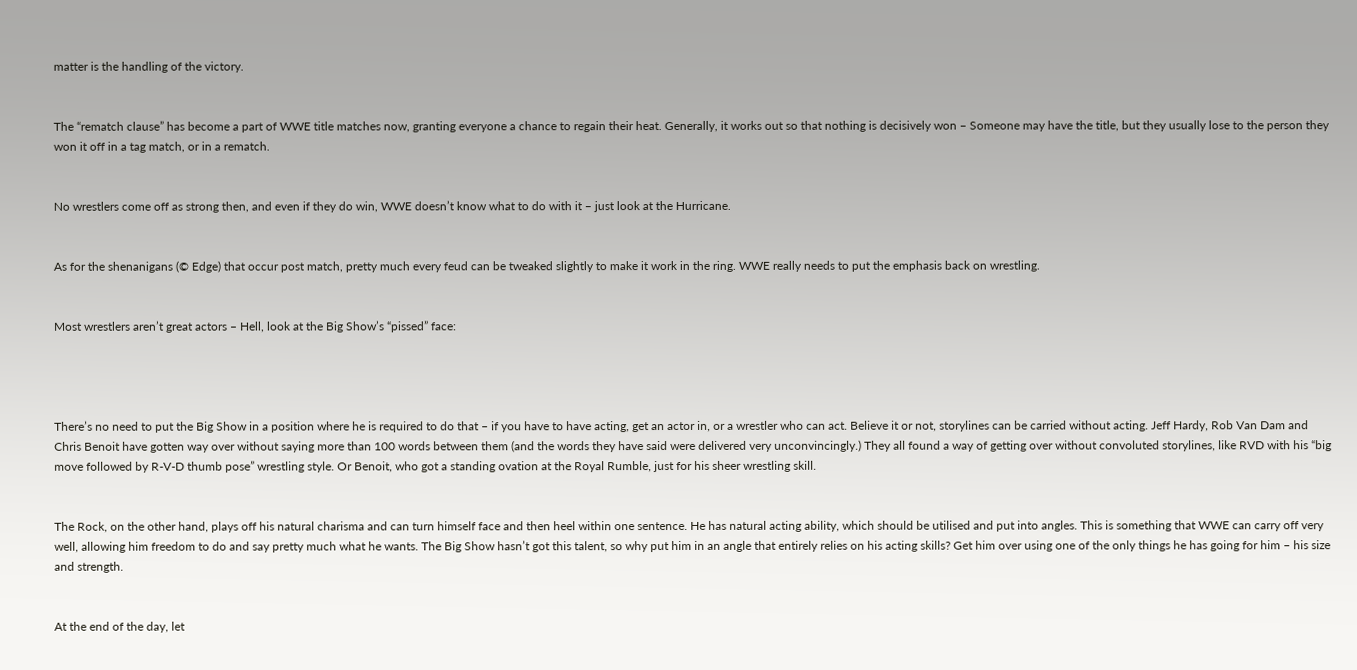matter is the handling of the victory.


The “rematch clause” has become a part of WWE title matches now, granting everyone a chance to regain their heat. Generally, it works out so that nothing is decisively won – Someone may have the title, but they usually lose to the person they won it off in a tag match, or in a rematch.


No wrestlers come off as strong then, and even if they do win, WWE doesn’t know what to do with it – just look at the Hurricane.


As for the shenanigans (© Edge) that occur post match, pretty much every feud can be tweaked slightly to make it work in the ring. WWE really needs to put the emphasis back on wrestling.


Most wrestlers aren’t great actors – Hell, look at the Big Show’s “pissed” face:




There’s no need to put the Big Show in a position where he is required to do that – if you have to have acting, get an actor in, or a wrestler who can act. Believe it or not, storylines can be carried without acting. Jeff Hardy, Rob Van Dam and Chris Benoit have gotten way over without saying more than 100 words between them (and the words they have said were delivered very unconvincingly.) They all found a way of getting over without convoluted storylines, like RVD with his “big move followed by R-V-D thumb pose” wrestling style. Or Benoit, who got a standing ovation at the Royal Rumble, just for his sheer wrestling skill.


The Rock, on the other hand, plays off his natural charisma and can turn himself face and then heel within one sentence. He has natural acting ability, which should be utilised and put into angles. This is something that WWE can carry off very well, allowing him freedom to do and say pretty much what he wants. The Big Show hasn’t got this talent, so why put him in an angle that entirely relies on his acting skills? Get him over using one of the only things he has going for him – his size and strength.


At the end of the day, let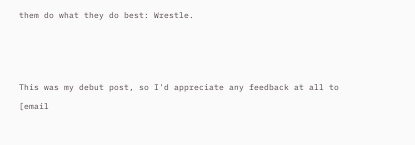them do what they do best: Wrestle.



This was my debut post, so I'd appreciate any feedback at all to [email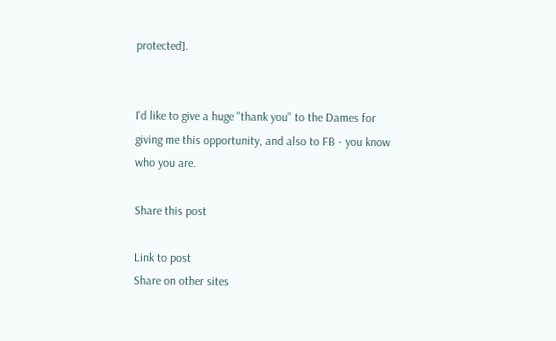protected].


I'd like to give a huge "thank you" to the Dames for giving me this opportunity, and also to FB - you know who you are.

Share this post

Link to post
Share on other sites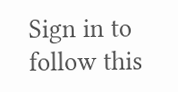Sign in to follow this